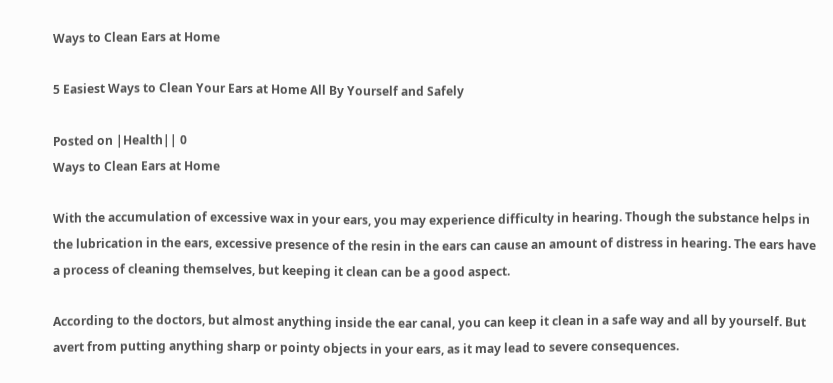Ways to Clean Ears at Home

5 Easiest Ways to Clean Your Ears at Home All By Yourself and Safely

Posted on |Health|| 0
Ways to Clean Ears at Home

With the accumulation of excessive wax in your ears, you may experience difficulty in hearing. Though the substance helps in the lubrication in the ears, excessive presence of the resin in the ears can cause an amount of distress in hearing. The ears have a process of cleaning themselves, but keeping it clean can be a good aspect.

According to the doctors, but almost anything inside the ear canal, you can keep it clean in a safe way and all by yourself. But avert from putting anything sharp or pointy objects in your ears, as it may lead to severe consequences.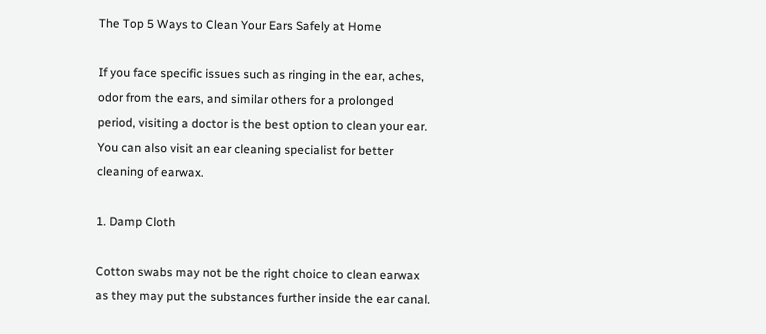The Top 5 Ways to Clean Your Ears Safely at Home

If you face specific issues such as ringing in the ear, aches, odor from the ears, and similar others for a prolonged period, visiting a doctor is the best option to clean your ear. You can also visit an ear cleaning specialist for better cleaning of earwax.

1. Damp Cloth

Cotton swabs may not be the right choice to clean earwax as they may put the substances further inside the ear canal.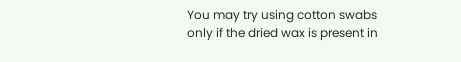You may try using cotton swabs only if the dried wax is present in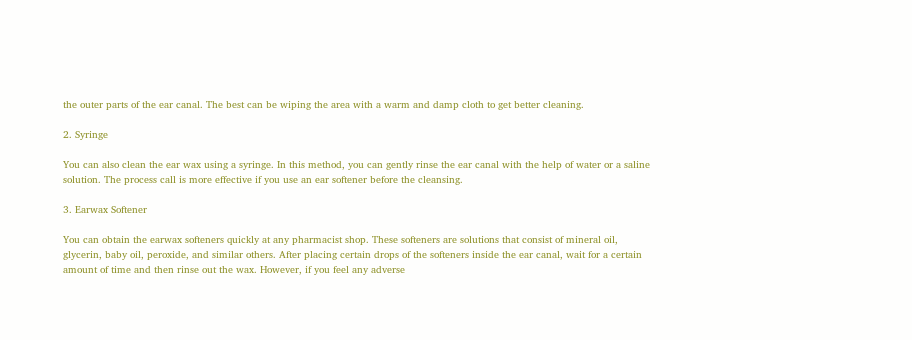the outer parts of the ear canal. The best can be wiping the area with a warm and damp cloth to get better cleaning.

2. Syringe

You can also clean the ear wax using a syringe. In this method, you can gently rinse the ear canal with the help of water or a saline solution. The process call is more effective if you use an ear softener before the cleansing.

3. Earwax Softener

You can obtain the earwax softeners quickly at any pharmacist shop. These softeners are solutions that consist of mineral oil, glycerin, baby oil, peroxide, and similar others. After placing certain drops of the softeners inside the ear canal, wait for a certain amount of time and then rinse out the wax. However, if you feel any adverse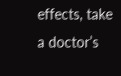effects, take a doctor’s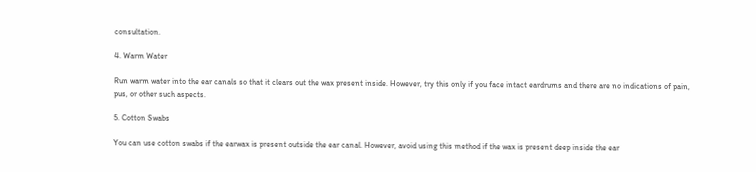consultation.

4. Warm Water

Run warm water into the ear canals so that it clears out the wax present inside. However, try this only if you face intact eardrums and there are no indications of pain, pus, or other such aspects.

5. Cotton Swabs

You can use cotton swabs if the earwax is present outside the ear canal. However, avoid using this method if the wax is present deep inside the ear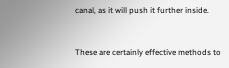canal, as it will push it further inside.


These are certainly effective methods to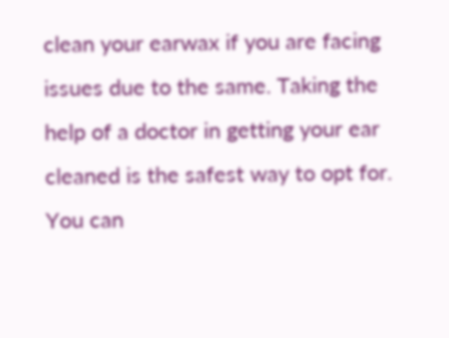clean your earwax if you are facing issues due to the same. Taking the help of a doctor in getting your ear cleaned is the safest way to opt for. You can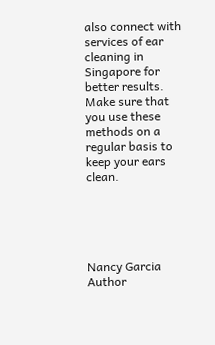also connect with services of ear cleaning in Singapore for better results. Make sure that you use these methods on a regular basis to keep your ears clean.





Nancy Garcia Author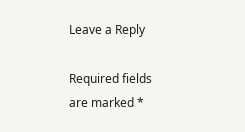Leave a Reply

Required fields are marked *